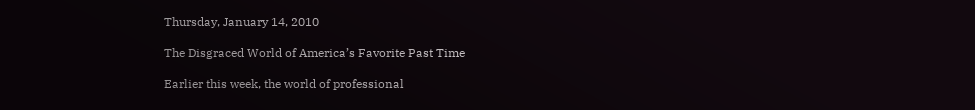Thursday, January 14, 2010

The Disgraced World of America’s Favorite Past Time

Earlier this week, the world of professional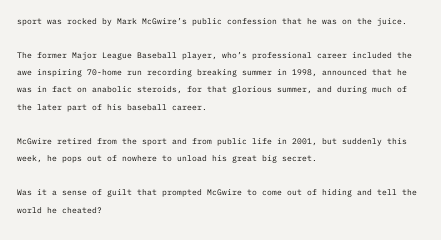sport was rocked by Mark McGwire’s public confession that he was on the juice.

The former Major League Baseball player, who’s professional career included the awe inspiring 70-home run recording breaking summer in 1998, announced that he was in fact on anabolic steroids, for that glorious summer, and during much of the later part of his baseball career.

McGwire retired from the sport and from public life in 2001, but suddenly this week, he pops out of nowhere to unload his great big secret.

Was it a sense of guilt that prompted McGwire to come out of hiding and tell the world he cheated?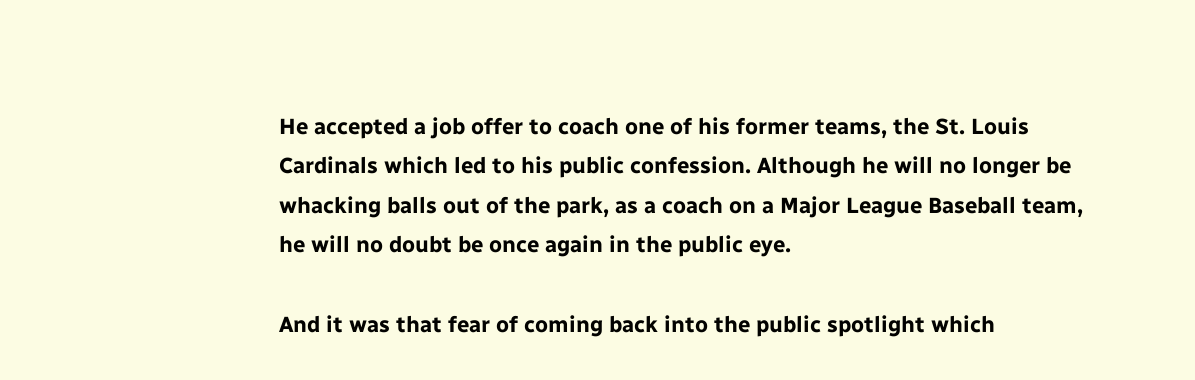He accepted a job offer to coach one of his former teams, the St. Louis Cardinals which led to his public confession. Although he will no longer be whacking balls out of the park, as a coach on a Major League Baseball team, he will no doubt be once again in the public eye.

And it was that fear of coming back into the public spotlight which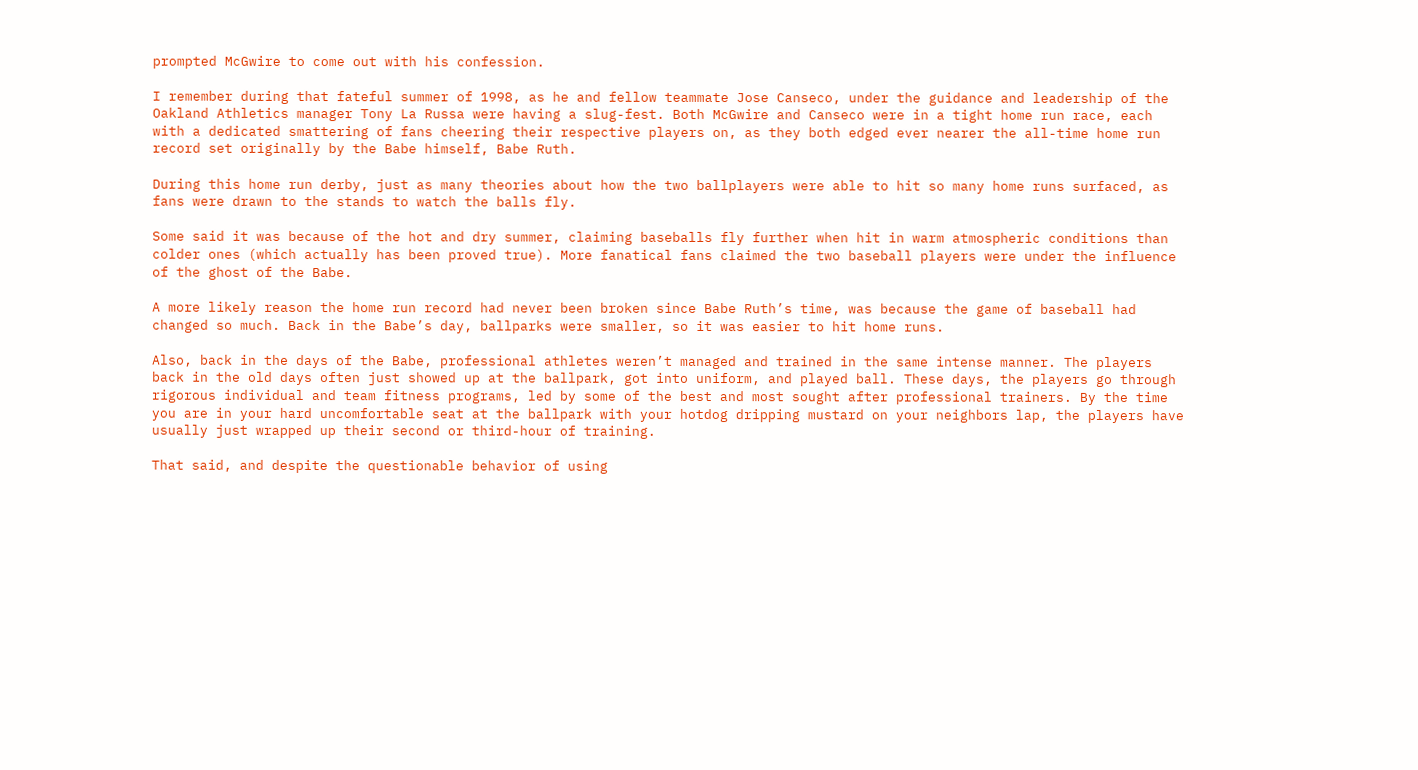prompted McGwire to come out with his confession.

I remember during that fateful summer of 1998, as he and fellow teammate Jose Canseco, under the guidance and leadership of the Oakland Athletics manager Tony La Russa were having a slug-fest. Both McGwire and Canseco were in a tight home run race, each with a dedicated smattering of fans cheering their respective players on, as they both edged ever nearer the all-time home run record set originally by the Babe himself, Babe Ruth.

During this home run derby, just as many theories about how the two ballplayers were able to hit so many home runs surfaced, as fans were drawn to the stands to watch the balls fly.

Some said it was because of the hot and dry summer, claiming baseballs fly further when hit in warm atmospheric conditions than colder ones (which actually has been proved true). More fanatical fans claimed the two baseball players were under the influence of the ghost of the Babe.

A more likely reason the home run record had never been broken since Babe Ruth’s time, was because the game of baseball had changed so much. Back in the Babe’s day, ballparks were smaller, so it was easier to hit home runs.

Also, back in the days of the Babe, professional athletes weren’t managed and trained in the same intense manner. The players back in the old days often just showed up at the ballpark, got into uniform, and played ball. These days, the players go through rigorous individual and team fitness programs, led by some of the best and most sought after professional trainers. By the time you are in your hard uncomfortable seat at the ballpark with your hotdog dripping mustard on your neighbors lap, the players have usually just wrapped up their second or third-hour of training.

That said, and despite the questionable behavior of using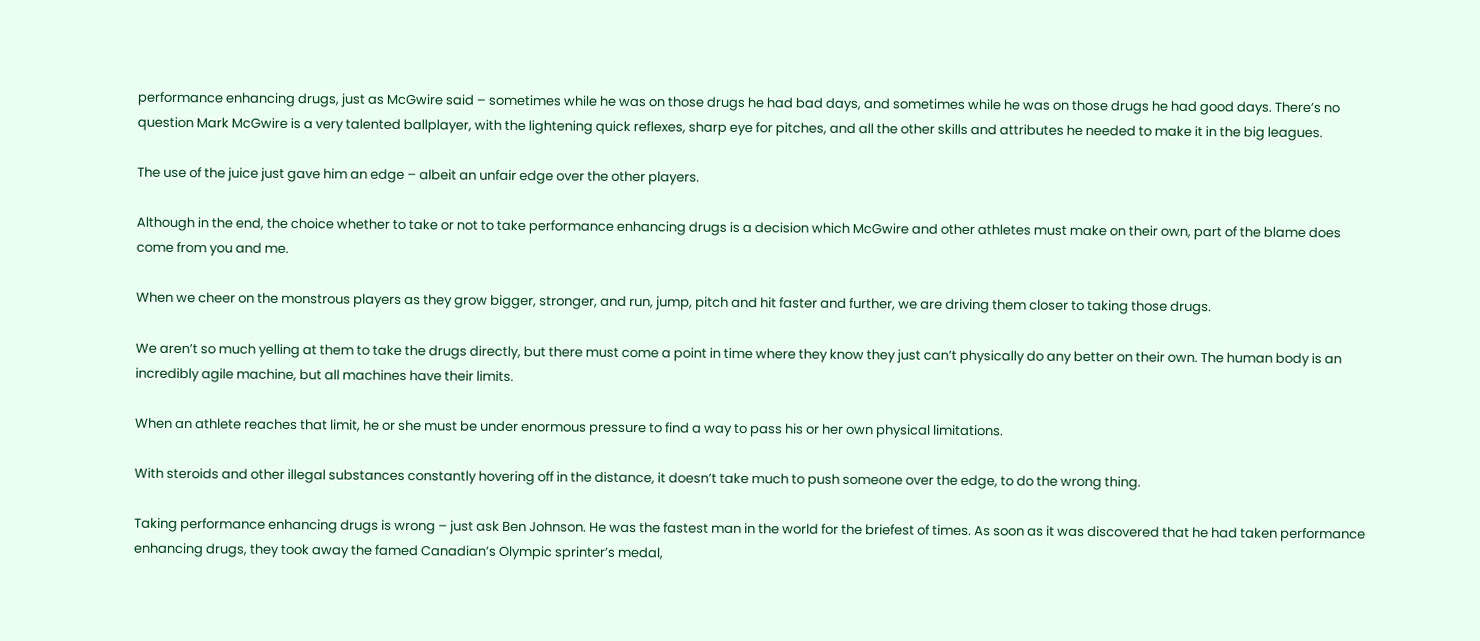performance enhancing drugs, just as McGwire said – sometimes while he was on those drugs he had bad days, and sometimes while he was on those drugs he had good days. There’s no question Mark McGwire is a very talented ballplayer, with the lightening quick reflexes, sharp eye for pitches, and all the other skills and attributes he needed to make it in the big leagues.

The use of the juice just gave him an edge – albeit an unfair edge over the other players.

Although in the end, the choice whether to take or not to take performance enhancing drugs is a decision which McGwire and other athletes must make on their own, part of the blame does come from you and me.

When we cheer on the monstrous players as they grow bigger, stronger, and run, jump, pitch and hit faster and further, we are driving them closer to taking those drugs.

We aren’t so much yelling at them to take the drugs directly, but there must come a point in time where they know they just can’t physically do any better on their own. The human body is an incredibly agile machine, but all machines have their limits.

When an athlete reaches that limit, he or she must be under enormous pressure to find a way to pass his or her own physical limitations.

With steroids and other illegal substances constantly hovering off in the distance, it doesn’t take much to push someone over the edge, to do the wrong thing.

Taking performance enhancing drugs is wrong – just ask Ben Johnson. He was the fastest man in the world for the briefest of times. As soon as it was discovered that he had taken performance enhancing drugs, they took away the famed Canadian’s Olympic sprinter’s medal,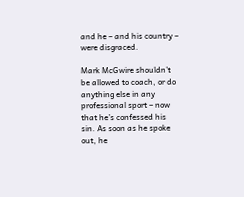and he – and his country – were disgraced.

Mark McGwire shouldn’t be allowed to coach, or do anything else in any professional sport – now that he’s confessed his sin. As soon as he spoke out, he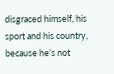disgraced himself, his sport and his country, because he’s not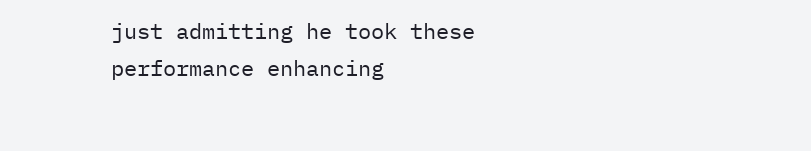just admitting he took these performance enhancing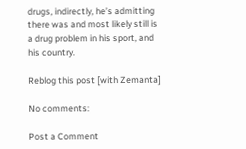drugs, indirectly, he’s admitting there was and most likely still is a drug problem in his sport, and his country.

Reblog this post [with Zemanta]

No comments:

Post a Comment